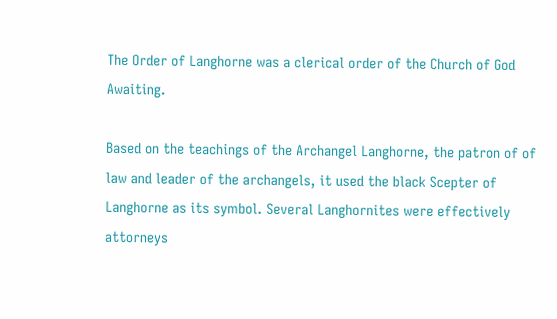The Order of Langhorne was a clerical order of the Church of God Awaiting.

Based on the teachings of the Archangel Langhorne, the patron of of law and leader of the archangels, it used the black Scepter of Langhorne as its symbol. Several Langhornites were effectively attorneys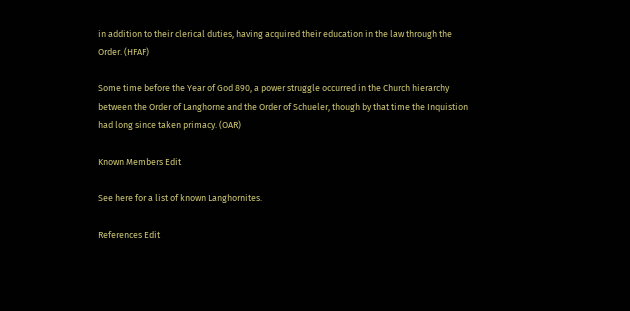in addition to their clerical duties, having acquired their education in the law through the Order. (HFAF)

Some time before the Year of God 890, a power struggle occurred in the Church hierarchy between the Order of Langhorne and the Order of Schueler, though by that time the Inquistion had long since taken primacy. (OAR)

Known Members Edit

See here for a list of known Langhornites.

References Edit